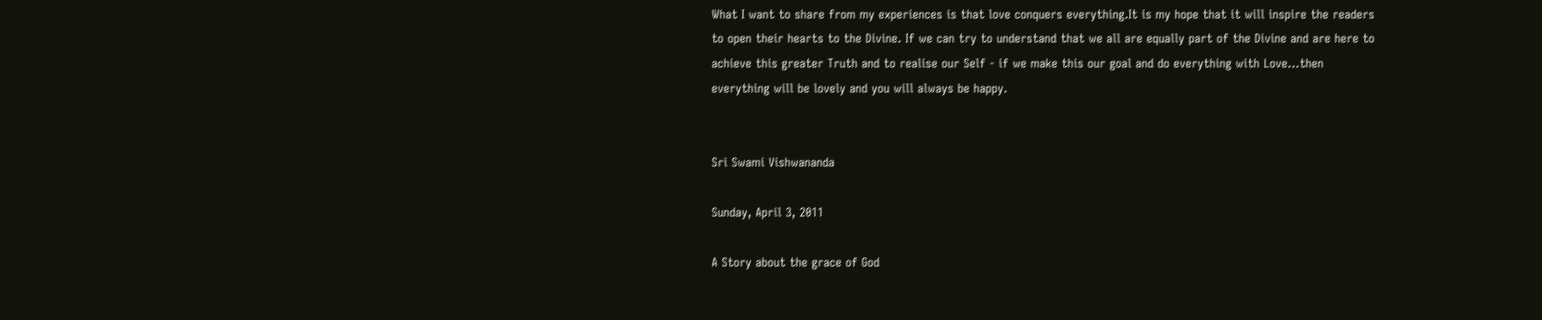What I want to share from my experiences is that love conquers everything.It is my hope that it will inspire the readers to open their hearts to the Divine. If we can try to understand that we all are equally part of the Divine and are here to achieve this greater Truth and to realise our Self - if we make this our goal and do everything with Love…then everything will be lovely and you will always be happy.


Sri Swami Vishwananda

Sunday, April 3, 2011

A Story about the grace of God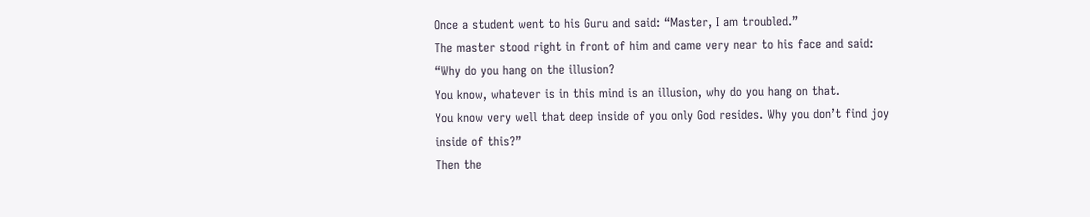Once a student went to his Guru and said: “Master, I am troubled.”
The master stood right in front of him and came very near to his face and said: “Why do you hang on the illusion?
You know, whatever is in this mind is an illusion, why do you hang on that.
You know very well that deep inside of you only God resides. Why you don’t find joy inside of this?”
Then the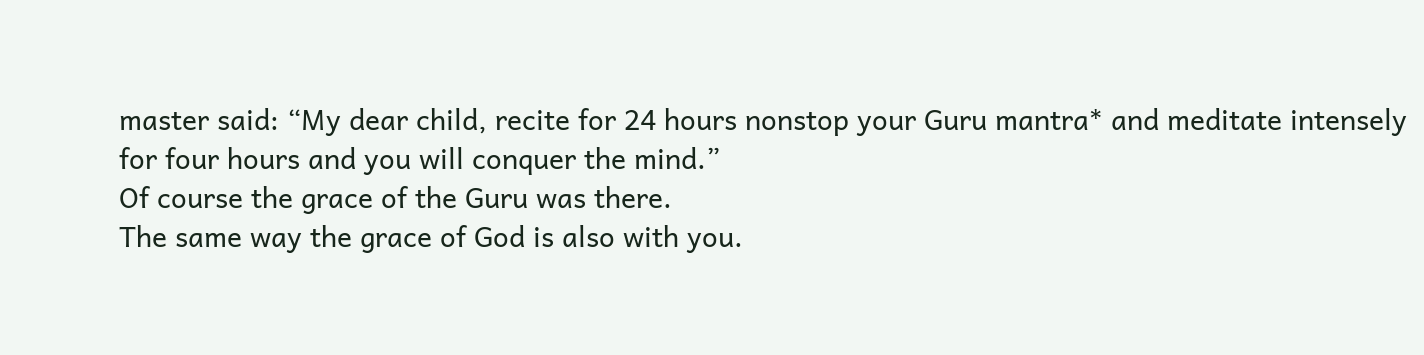master said: “My dear child, recite for 24 hours nonstop your Guru mantra* and meditate intensely for four hours and you will conquer the mind.”
Of course the grace of the Guru was there.
The same way the grace of God is also with you.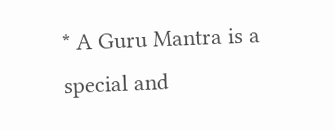* A Guru Mantra is a special and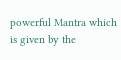powerful Mantra which is given by the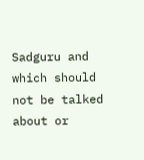Sadguru and which should not be talked about or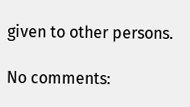given to other persons.

No comments: